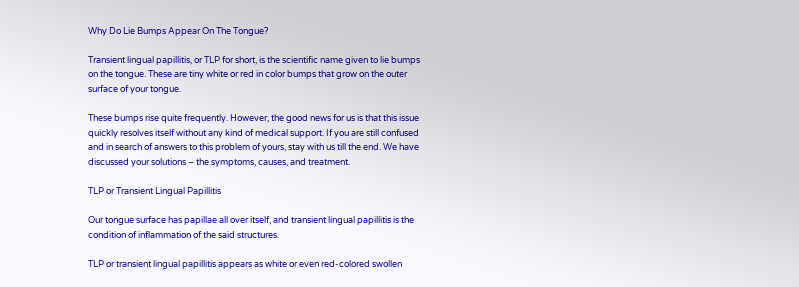Why Do Lie Bumps Appear On The Tongue?

Transient lingual papillitis, or TLP for short, is the scientific name given to lie bumps on the tongue. These are tiny white or red in color bumps that grow on the outer surface of your tongue.

These bumps rise quite frequently. However, the good news for us is that this issue quickly resolves itself without any kind of medical support. If you are still confused and in search of answers to this problem of yours, stay with us till the end. We have discussed your solutions – the symptoms, causes, and treatment.

TLP or Transient Lingual Papillitis

Our tongue surface has papillae all over itself, and transient lingual papillitis is the condition of inflammation of the said structures.

TLP or transient lingual papillitis appears as white or even red-colored swollen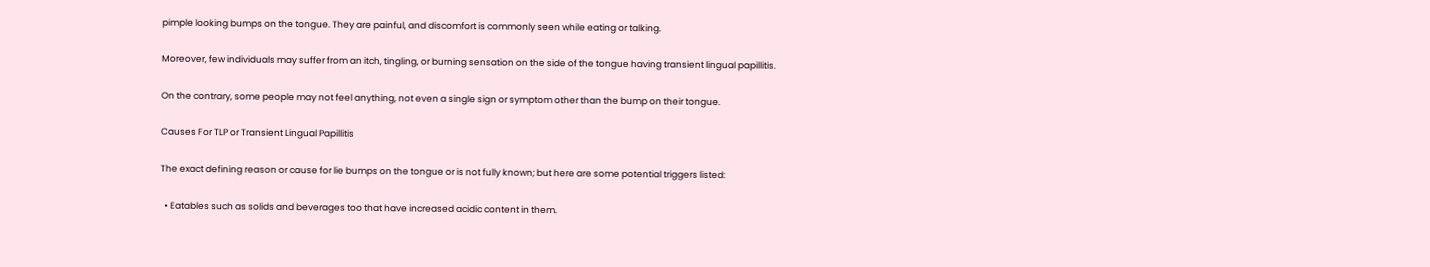pimple looking bumps on the tongue. They are painful, and discomfort is commonly seen while eating or talking.

Moreover, few individuals may suffer from an itch, tingling, or burning sensation on the side of the tongue having transient lingual papillitis.

On the contrary, some people may not feel anything, not even a single sign or symptom other than the bump on their tongue.

Causes For TLP or Transient Lingual Papillitis

The exact defining reason or cause for lie bumps on the tongue or is not fully known; but here are some potential triggers listed:

  • Eatables such as solids and beverages too that have increased acidic content in them.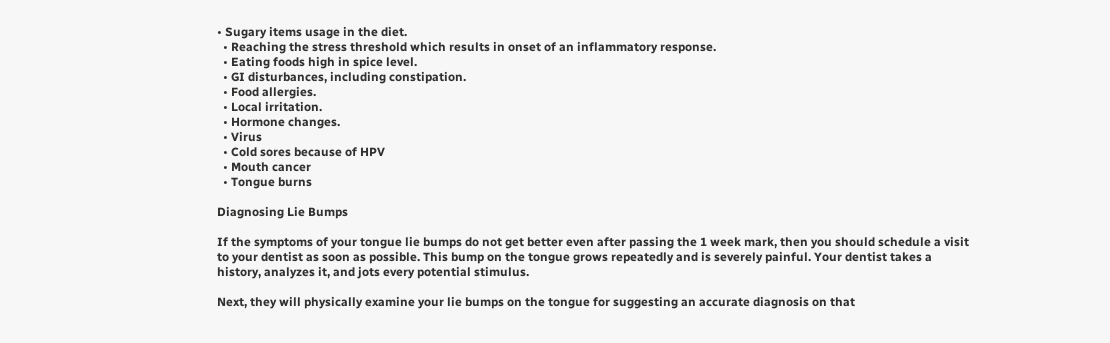• Sugary items usage in the diet.
  • Reaching the stress threshold which results in onset of an inflammatory response.
  • Eating foods high in spice level.
  • GI disturbances, including constipation.
  • Food allergies.
  • Local irritation.
  • Hormone changes.
  • Virus
  • Cold sores because of HPV
  • Mouth cancer
  • Tongue burns

Diagnosing Lie Bumps

If the symptoms of your tongue lie bumps do not get better even after passing the 1 week mark, then you should schedule a visit to your dentist as soon as possible. This bump on the tongue grows repeatedly and is severely painful. Your dentist takes a history, analyzes it, and jots every potential stimulus.

Next, they will physically examine your lie bumps on the tongue for suggesting an accurate diagnosis on that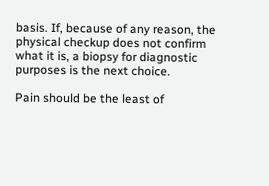basis. If, because of any reason, the physical checkup does not confirm what it is, a biopsy for diagnostic purposes is the next choice.

Pain should be the least of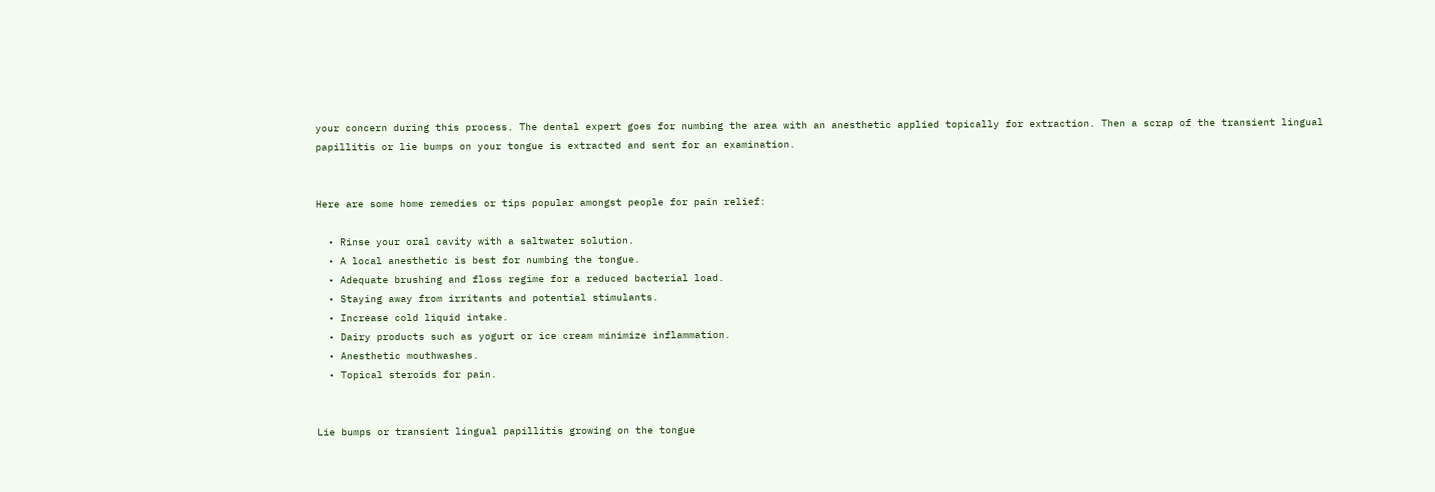your concern during this process. The dental expert goes for numbing the area with an anesthetic applied topically for extraction. Then a scrap of the transient lingual papillitis or lie bumps on your tongue is extracted and sent for an examination.


Here are some home remedies or tips popular amongst people for pain relief:

  • Rinse your oral cavity with a saltwater solution.
  • A local anesthetic is best for numbing the tongue.
  • Adequate brushing and floss regime for a reduced bacterial load.
  • Staying away from irritants and potential stimulants.
  • Increase cold liquid intake.
  • Dairy products such as yogurt or ice cream minimize inflammation.
  • Anesthetic mouthwashes.
  • Topical steroids for pain.


Lie bumps or transient lingual papillitis growing on the tongue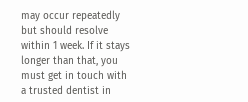may occur repeatedly but should resolve within 1 week. If it stays longer than that, you must get in touch with a trusted dentist in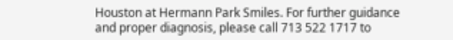Houston at Hermann Park Smiles. For further guidance and proper diagnosis, please call 713 522 1717 to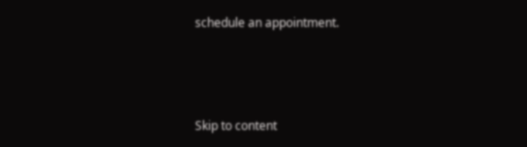schedule an appointment.



Skip to content